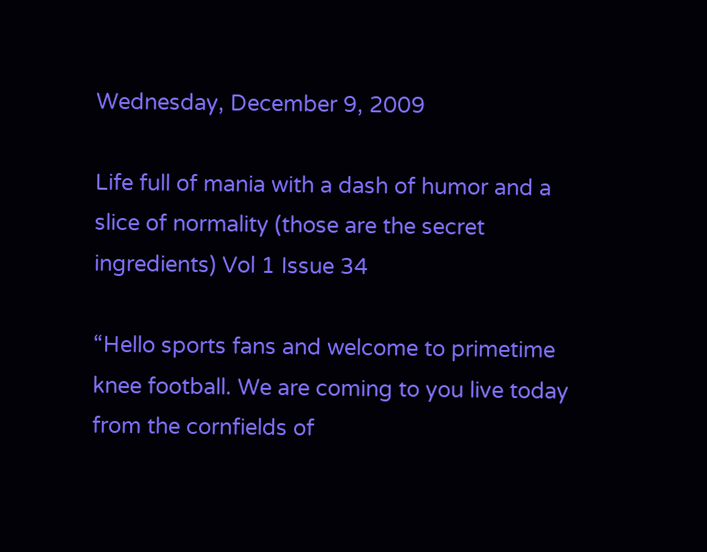Wednesday, December 9, 2009

Life full of mania with a dash of humor and a slice of normality (those are the secret ingredients) Vol 1 Issue 34

“Hello sports fans and welcome to primetime knee football. We are coming to you live today from the cornfields of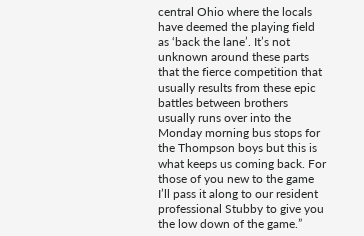central Ohio where the locals have deemed the playing field as ‘back the lane’. It’s not unknown around these parts that the fierce competition that usually results from these epic battles between brothers usually runs over into the Monday morning bus stops for the Thompson boys but this is what keeps us coming back. For those of you new to the game I’ll pass it along to our resident professional Stubby to give you the low down of the game.”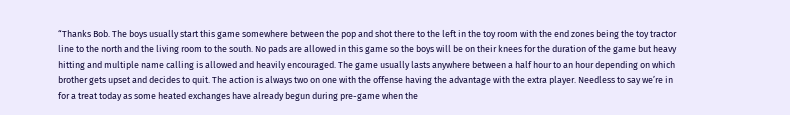“Thanks Bob. The boys usually start this game somewhere between the pop and shot there to the left in the toy room with the end zones being the toy tractor line to the north and the living room to the south. No pads are allowed in this game so the boys will be on their knees for the duration of the game but heavy hitting and multiple name calling is allowed and heavily encouraged. The game usually lasts anywhere between a half hour to an hour depending on which brother gets upset and decides to quit. The action is always two on one with the offense having the advantage with the extra player. Needless to say we’re in for a treat today as some heated exchanges have already begun during pre-game when the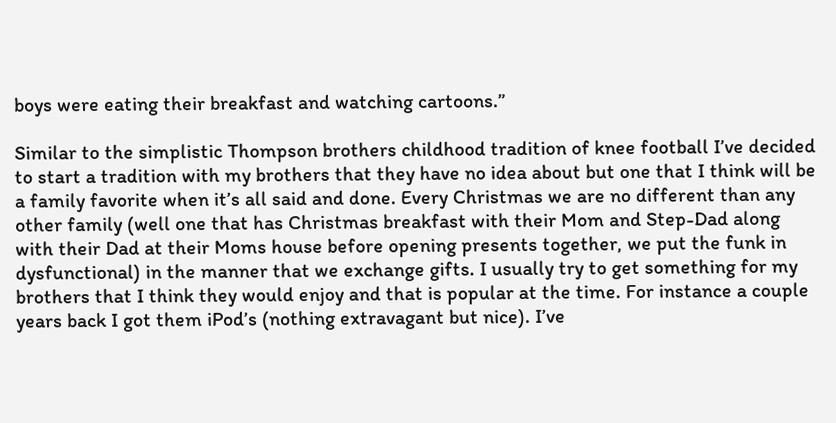boys were eating their breakfast and watching cartoons.”

Similar to the simplistic Thompson brothers childhood tradition of knee football I’ve decided to start a tradition with my brothers that they have no idea about but one that I think will be a family favorite when it’s all said and done. Every Christmas we are no different than any other family (well one that has Christmas breakfast with their Mom and Step-Dad along with their Dad at their Moms house before opening presents together, we put the funk in dysfunctional) in the manner that we exchange gifts. I usually try to get something for my brothers that I think they would enjoy and that is popular at the time. For instance a couple years back I got them iPod’s (nothing extravagant but nice). I’ve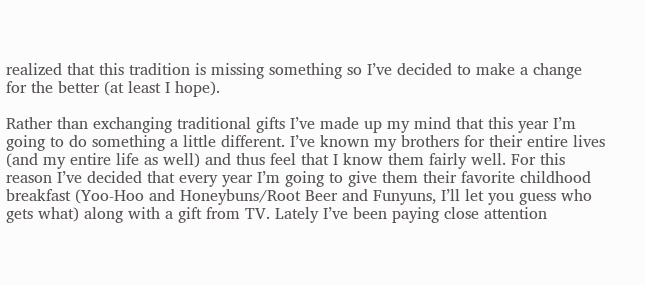realized that this tradition is missing something so I’ve decided to make a change for the better (at least I hope).

Rather than exchanging traditional gifts I’ve made up my mind that this year I’m going to do something a little different. I’ve known my brothers for their entire lives (and my entire life as well) and thus feel that I know them fairly well. For this reason I’ve decided that every year I’m going to give them their favorite childhood breakfast (Yoo-Hoo and Honeybuns/Root Beer and Funyuns, I’ll let you guess who gets what) along with a gift from TV. Lately I’ve been paying close attention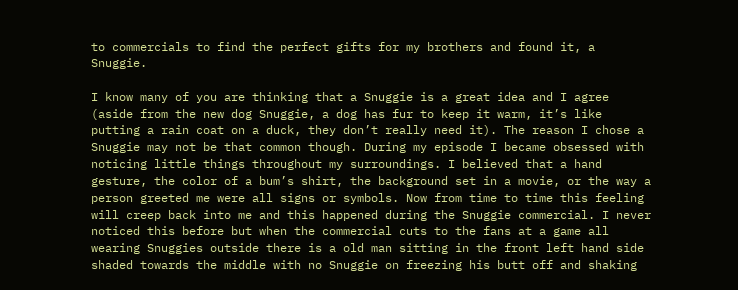to commercials to find the perfect gifts for my brothers and found it, a Snuggie.

I know many of you are thinking that a Snuggie is a great idea and I agree (aside from the new dog Snuggie, a dog has fur to keep it warm, it’s like putting a rain coat on a duck, they don’t really need it). The reason I chose a Snuggie may not be that common though. During my episode I became obsessed with noticing little things throughout my surroundings. I believed that a hand gesture, the color of a bum’s shirt, the background set in a movie, or the way a person greeted me were all signs or symbols. Now from time to time this feeling will creep back into me and this happened during the Snuggie commercial. I never noticed this before but when the commercial cuts to the fans at a game all wearing Snuggies outside there is a old man sitting in the front left hand side shaded towards the middle with no Snuggie on freezing his butt off and shaking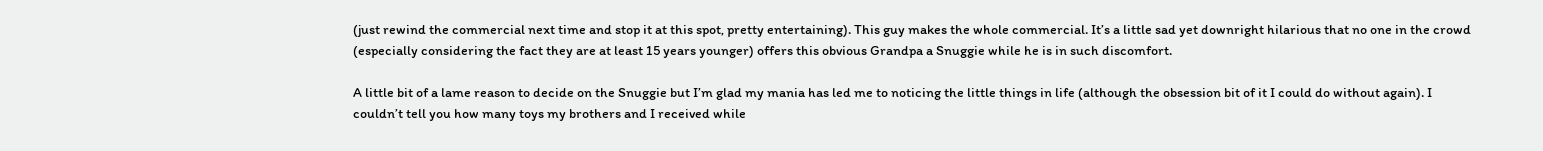(just rewind the commercial next time and stop it at this spot, pretty entertaining). This guy makes the whole commercial. It’s a little sad yet downright hilarious that no one in the crowd (especially considering the fact they are at least 15 years younger) offers this obvious Grandpa a Snuggie while he is in such discomfort.

A little bit of a lame reason to decide on the Snuggie but I’m glad my mania has led me to noticing the little things in life (although the obsession bit of it I could do without again). I couldn’t tell you how many toys my brothers and I received while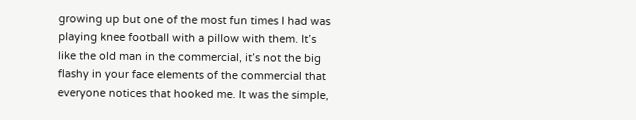growing up but one of the most fun times I had was playing knee football with a pillow with them. It’s like the old man in the commercial, it’s not the big flashy in your face elements of the commercial that everyone notices that hooked me. It was the simple,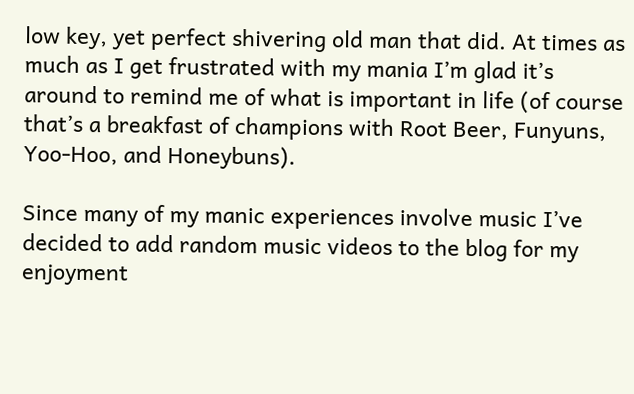low key, yet perfect shivering old man that did. At times as much as I get frustrated with my mania I’m glad it’s around to remind me of what is important in life (of course that’s a breakfast of champions with Root Beer, Funyuns, Yoo-Hoo, and Honeybuns).

Since many of my manic experiences involve music I’ve decided to add random music videos to the blog for my enjoyment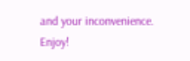and your inconvenience. Enjoy!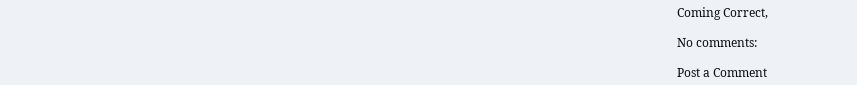Coming Correct,

No comments:

Post a Comment